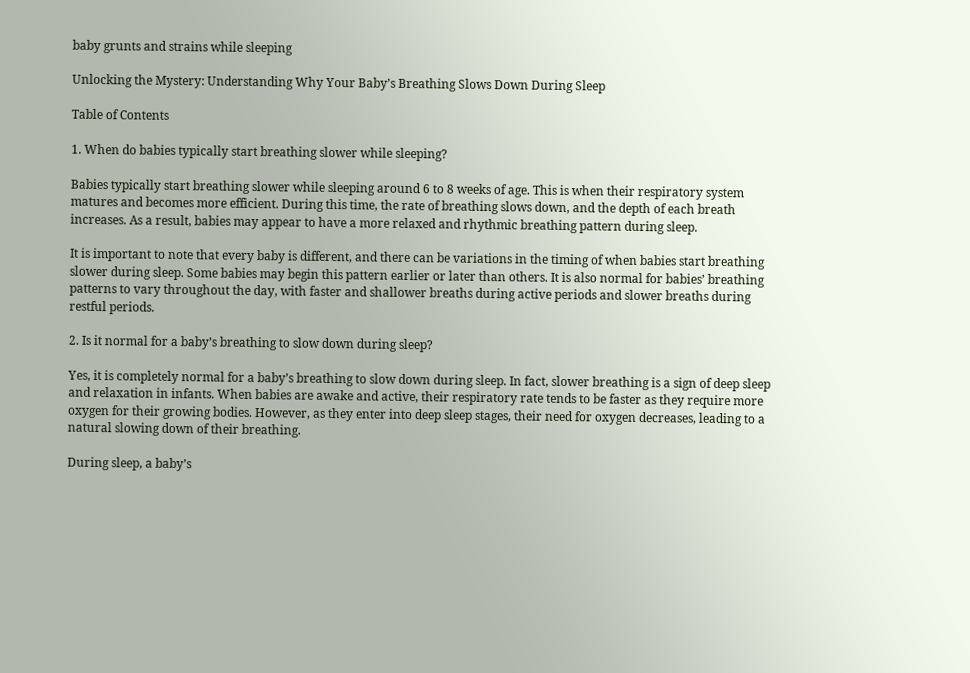baby grunts and strains while sleeping

Unlocking the Mystery: Understanding Why Your Baby’s Breathing Slows Down During Sleep

Table of Contents

1. When do babies typically start breathing slower while sleeping?

Babies typically start breathing slower while sleeping around 6 to 8 weeks of age. This is when their respiratory system matures and becomes more efficient. During this time, the rate of breathing slows down, and the depth of each breath increases. As a result, babies may appear to have a more relaxed and rhythmic breathing pattern during sleep.

It is important to note that every baby is different, and there can be variations in the timing of when babies start breathing slower during sleep. Some babies may begin this pattern earlier or later than others. It is also normal for babies’ breathing patterns to vary throughout the day, with faster and shallower breaths during active periods and slower breaths during restful periods.

2. Is it normal for a baby’s breathing to slow down during sleep?

Yes, it is completely normal for a baby’s breathing to slow down during sleep. In fact, slower breathing is a sign of deep sleep and relaxation in infants. When babies are awake and active, their respiratory rate tends to be faster as they require more oxygen for their growing bodies. However, as they enter into deep sleep stages, their need for oxygen decreases, leading to a natural slowing down of their breathing.

During sleep, a baby’s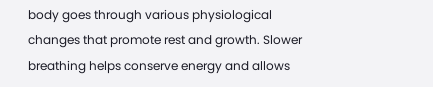body goes through various physiological changes that promote rest and growth. Slower breathing helps conserve energy and allows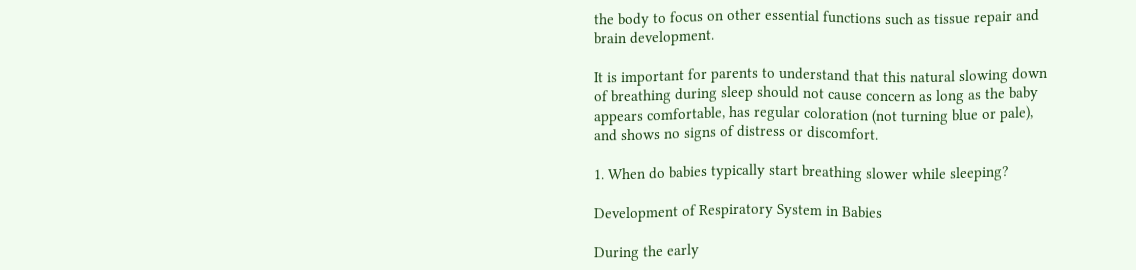the body to focus on other essential functions such as tissue repair and brain development.

It is important for parents to understand that this natural slowing down of breathing during sleep should not cause concern as long as the baby appears comfortable, has regular coloration (not turning blue or pale), and shows no signs of distress or discomfort.

1. When do babies typically start breathing slower while sleeping?

Development of Respiratory System in Babies

During the early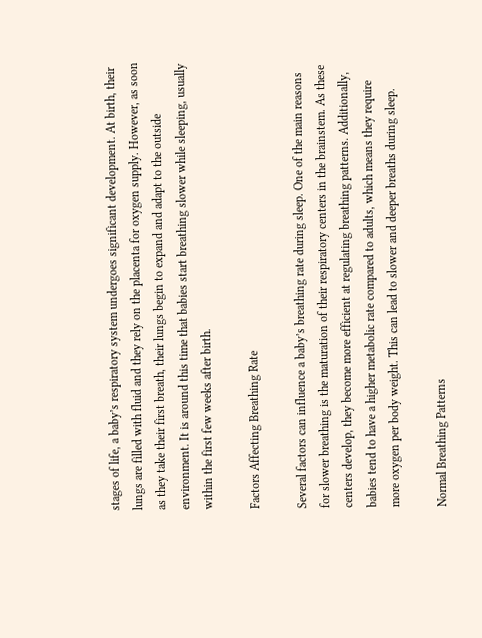stages of life, a baby’s respiratory system undergoes significant development. At birth, their lungs are filled with fluid and they rely on the placenta for oxygen supply. However, as soon as they take their first breath, their lungs begin to expand and adapt to the outside environment. It is around this time that babies start breathing slower while sleeping, usually within the first few weeks after birth.

Factors Affecting Breathing Rate

Several factors can influence a baby’s breathing rate during sleep. One of the main reasons for slower breathing is the maturation of their respiratory centers in the brainstem. As these centers develop, they become more efficient at regulating breathing patterns. Additionally, babies tend to have a higher metabolic rate compared to adults, which means they require more oxygen per body weight. This can lead to slower and deeper breaths during sleep.

Normal Breathing Patterns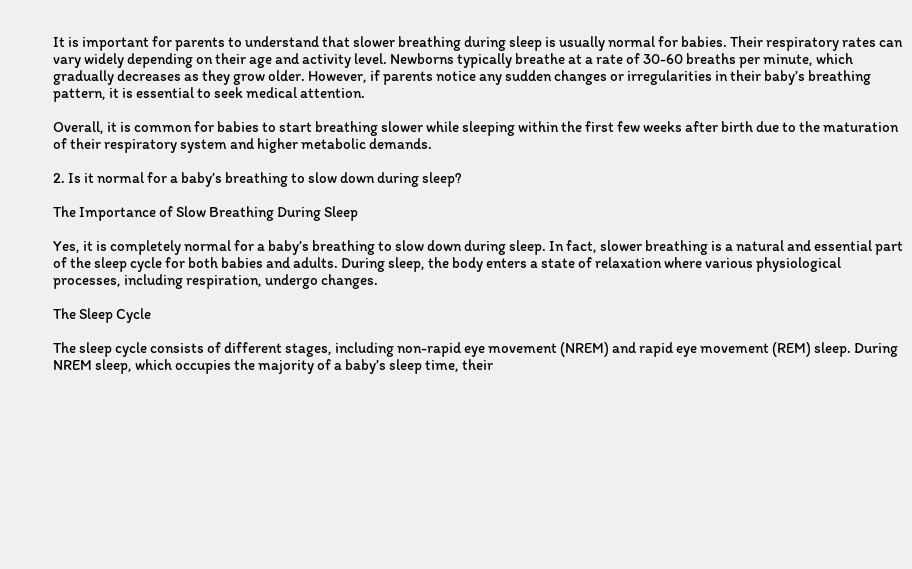It is important for parents to understand that slower breathing during sleep is usually normal for babies. Their respiratory rates can vary widely depending on their age and activity level. Newborns typically breathe at a rate of 30-60 breaths per minute, which gradually decreases as they grow older. However, if parents notice any sudden changes or irregularities in their baby’s breathing pattern, it is essential to seek medical attention.

Overall, it is common for babies to start breathing slower while sleeping within the first few weeks after birth due to the maturation of their respiratory system and higher metabolic demands.

2. Is it normal for a baby’s breathing to slow down during sleep?

The Importance of Slow Breathing During Sleep

Yes, it is completely normal for a baby’s breathing to slow down during sleep. In fact, slower breathing is a natural and essential part of the sleep cycle for both babies and adults. During sleep, the body enters a state of relaxation where various physiological processes, including respiration, undergo changes.

The Sleep Cycle

The sleep cycle consists of different stages, including non-rapid eye movement (NREM) and rapid eye movement (REM) sleep. During NREM sleep, which occupies the majority of a baby’s sleep time, their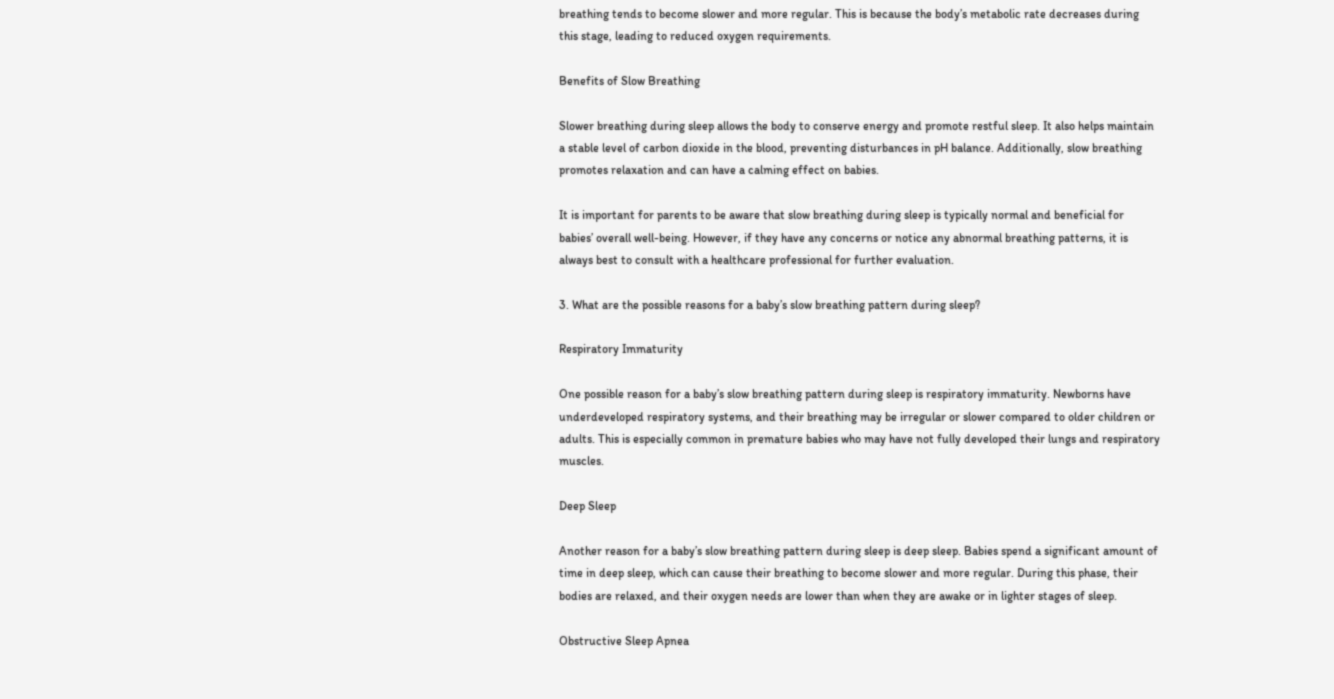breathing tends to become slower and more regular. This is because the body’s metabolic rate decreases during this stage, leading to reduced oxygen requirements.

Benefits of Slow Breathing

Slower breathing during sleep allows the body to conserve energy and promote restful sleep. It also helps maintain a stable level of carbon dioxide in the blood, preventing disturbances in pH balance. Additionally, slow breathing promotes relaxation and can have a calming effect on babies.

It is important for parents to be aware that slow breathing during sleep is typically normal and beneficial for babies’ overall well-being. However, if they have any concerns or notice any abnormal breathing patterns, it is always best to consult with a healthcare professional for further evaluation.

3. What are the possible reasons for a baby’s slow breathing pattern during sleep?

Respiratory Immaturity

One possible reason for a baby’s slow breathing pattern during sleep is respiratory immaturity. Newborns have underdeveloped respiratory systems, and their breathing may be irregular or slower compared to older children or adults. This is especially common in premature babies who may have not fully developed their lungs and respiratory muscles.

Deep Sleep

Another reason for a baby’s slow breathing pattern during sleep is deep sleep. Babies spend a significant amount of time in deep sleep, which can cause their breathing to become slower and more regular. During this phase, their bodies are relaxed, and their oxygen needs are lower than when they are awake or in lighter stages of sleep.

Obstructive Sleep Apnea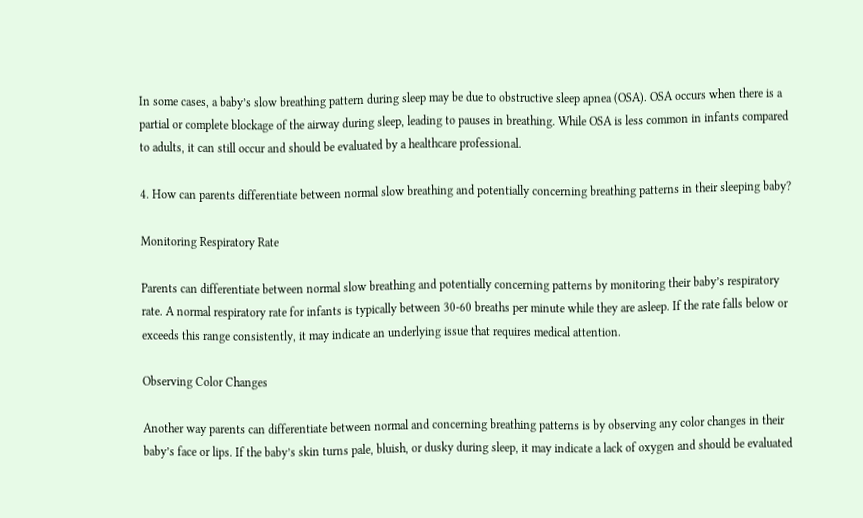In some cases, a baby’s slow breathing pattern during sleep may be due to obstructive sleep apnea (OSA). OSA occurs when there is a partial or complete blockage of the airway during sleep, leading to pauses in breathing. While OSA is less common in infants compared to adults, it can still occur and should be evaluated by a healthcare professional.

4. How can parents differentiate between normal slow breathing and potentially concerning breathing patterns in their sleeping baby?

Monitoring Respiratory Rate

Parents can differentiate between normal slow breathing and potentially concerning patterns by monitoring their baby’s respiratory rate. A normal respiratory rate for infants is typically between 30-60 breaths per minute while they are asleep. If the rate falls below or exceeds this range consistently, it may indicate an underlying issue that requires medical attention.

Observing Color Changes

Another way parents can differentiate between normal and concerning breathing patterns is by observing any color changes in their baby’s face or lips. If the baby’s skin turns pale, bluish, or dusky during sleep, it may indicate a lack of oxygen and should be evaluated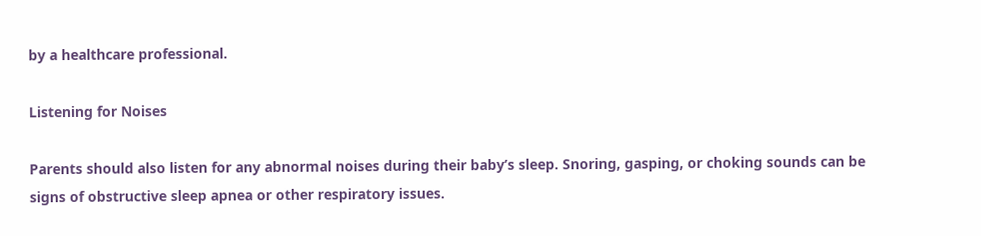by a healthcare professional.

Listening for Noises

Parents should also listen for any abnormal noises during their baby’s sleep. Snoring, gasping, or choking sounds can be signs of obstructive sleep apnea or other respiratory issues.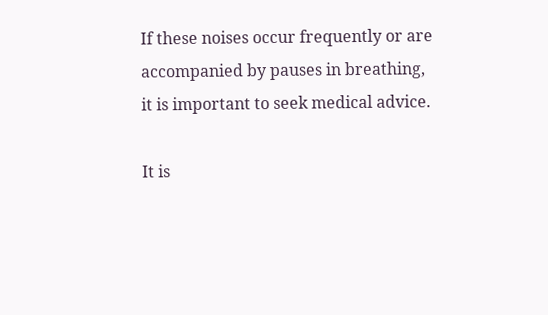If these noises occur frequently or are accompanied by pauses in breathing, it is important to seek medical advice.

It is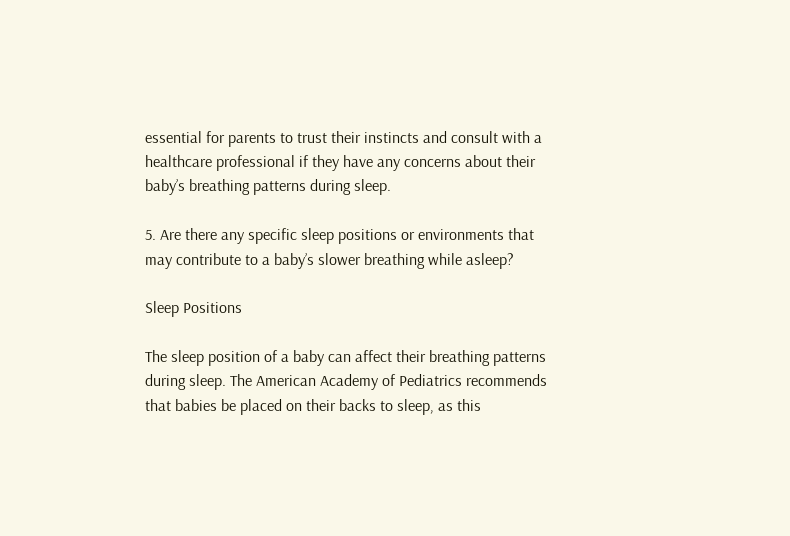essential for parents to trust their instincts and consult with a healthcare professional if they have any concerns about their baby’s breathing patterns during sleep.

5. Are there any specific sleep positions or environments that may contribute to a baby’s slower breathing while asleep?

Sleep Positions

The sleep position of a baby can affect their breathing patterns during sleep. The American Academy of Pediatrics recommends that babies be placed on their backs to sleep, as this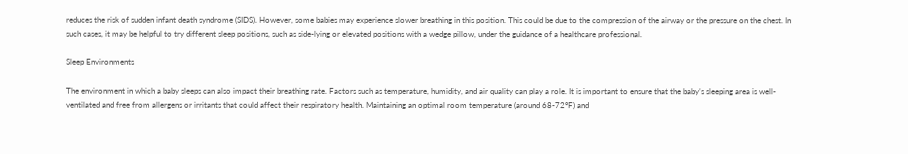reduces the risk of sudden infant death syndrome (SIDS). However, some babies may experience slower breathing in this position. This could be due to the compression of the airway or the pressure on the chest. In such cases, it may be helpful to try different sleep positions, such as side-lying or elevated positions with a wedge pillow, under the guidance of a healthcare professional.

Sleep Environments

The environment in which a baby sleeps can also impact their breathing rate. Factors such as temperature, humidity, and air quality can play a role. It is important to ensure that the baby’s sleeping area is well-ventilated and free from allergens or irritants that could affect their respiratory health. Maintaining an optimal room temperature (around 68-72°F) and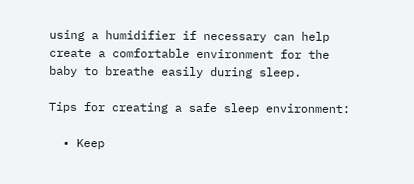using a humidifier if necessary can help create a comfortable environment for the baby to breathe easily during sleep.

Tips for creating a safe sleep environment:

  • Keep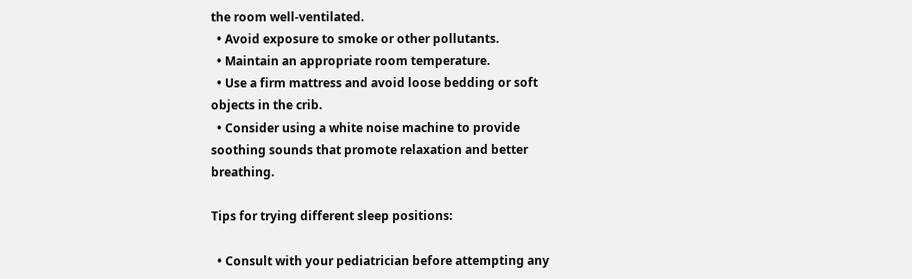the room well-ventilated.
  • Avoid exposure to smoke or other pollutants.
  • Maintain an appropriate room temperature.
  • Use a firm mattress and avoid loose bedding or soft objects in the crib.
  • Consider using a white noise machine to provide soothing sounds that promote relaxation and better breathing.

Tips for trying different sleep positions:

  • Consult with your pediatrician before attempting any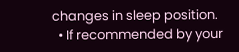changes in sleep position.
  • If recommended by your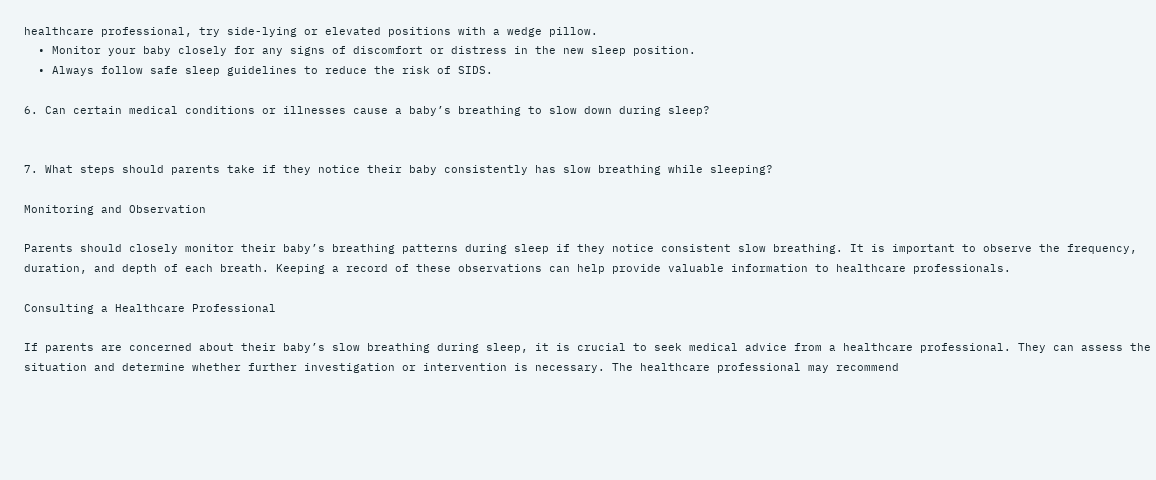healthcare professional, try side-lying or elevated positions with a wedge pillow.
  • Monitor your baby closely for any signs of discomfort or distress in the new sleep position.
  • Always follow safe sleep guidelines to reduce the risk of SIDS.

6. Can certain medical conditions or illnesses cause a baby’s breathing to slow down during sleep?


7. What steps should parents take if they notice their baby consistently has slow breathing while sleeping?

Monitoring and Observation

Parents should closely monitor their baby’s breathing patterns during sleep if they notice consistent slow breathing. It is important to observe the frequency, duration, and depth of each breath. Keeping a record of these observations can help provide valuable information to healthcare professionals.

Consulting a Healthcare Professional

If parents are concerned about their baby’s slow breathing during sleep, it is crucial to seek medical advice from a healthcare professional. They can assess the situation and determine whether further investigation or intervention is necessary. The healthcare professional may recommend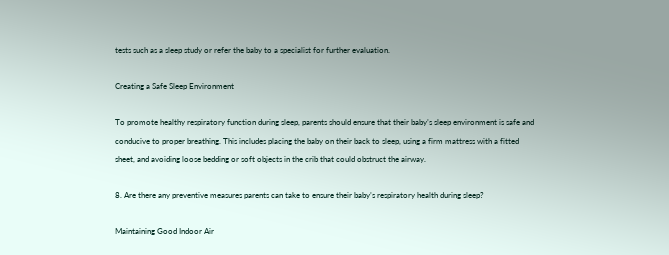tests such as a sleep study or refer the baby to a specialist for further evaluation.

Creating a Safe Sleep Environment

To promote healthy respiratory function during sleep, parents should ensure that their baby’s sleep environment is safe and conducive to proper breathing. This includes placing the baby on their back to sleep, using a firm mattress with a fitted sheet, and avoiding loose bedding or soft objects in the crib that could obstruct the airway.

8. Are there any preventive measures parents can take to ensure their baby’s respiratory health during sleep?

Maintaining Good Indoor Air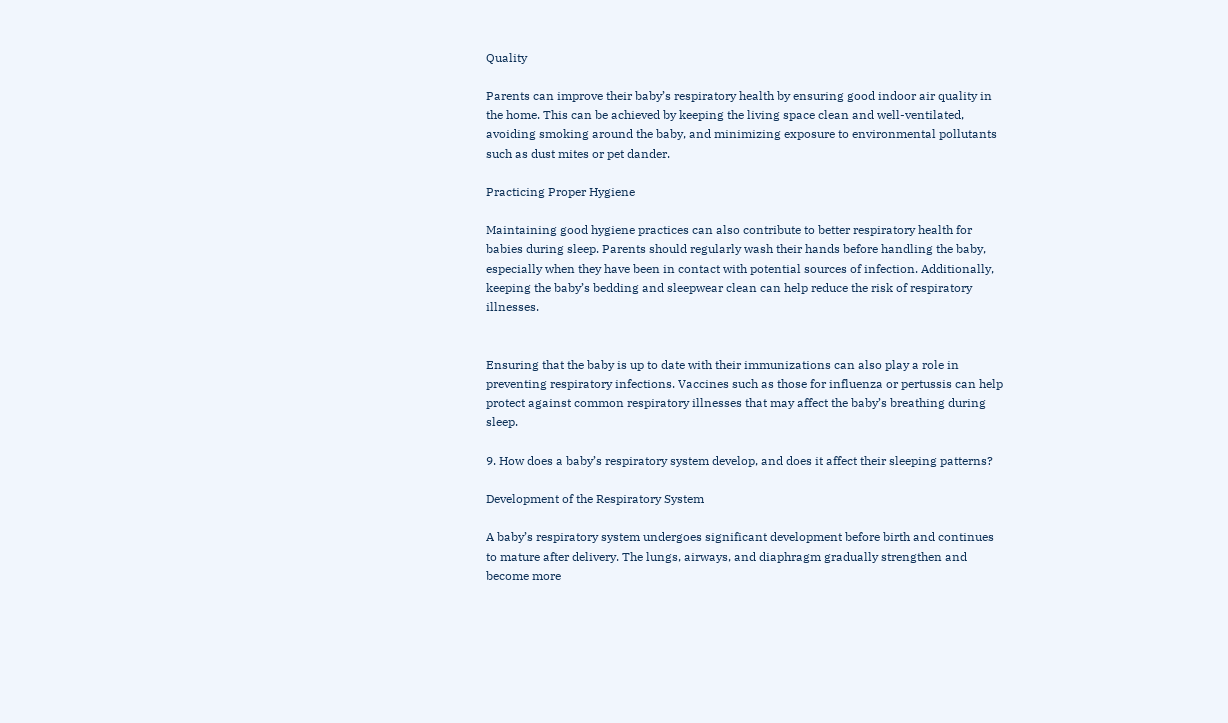Quality

Parents can improve their baby’s respiratory health by ensuring good indoor air quality in the home. This can be achieved by keeping the living space clean and well-ventilated, avoiding smoking around the baby, and minimizing exposure to environmental pollutants such as dust mites or pet dander.

Practicing Proper Hygiene

Maintaining good hygiene practices can also contribute to better respiratory health for babies during sleep. Parents should regularly wash their hands before handling the baby, especially when they have been in contact with potential sources of infection. Additionally, keeping the baby’s bedding and sleepwear clean can help reduce the risk of respiratory illnesses.


Ensuring that the baby is up to date with their immunizations can also play a role in preventing respiratory infections. Vaccines such as those for influenza or pertussis can help protect against common respiratory illnesses that may affect the baby’s breathing during sleep.

9. How does a baby’s respiratory system develop, and does it affect their sleeping patterns?

Development of the Respiratory System

A baby’s respiratory system undergoes significant development before birth and continues to mature after delivery. The lungs, airways, and diaphragm gradually strengthen and become more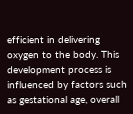efficient in delivering oxygen to the body. This development process is influenced by factors such as gestational age, overall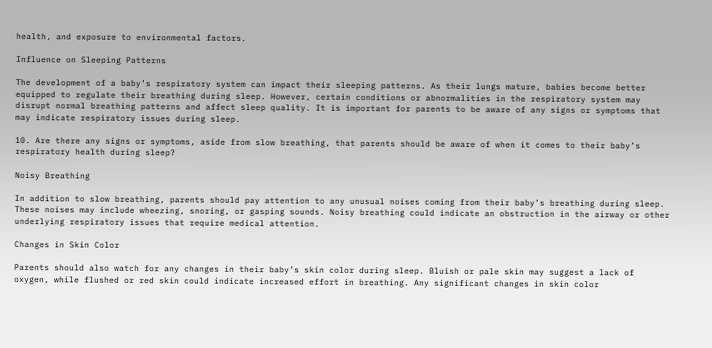health, and exposure to environmental factors.

Influence on Sleeping Patterns

The development of a baby’s respiratory system can impact their sleeping patterns. As their lungs mature, babies become better equipped to regulate their breathing during sleep. However, certain conditions or abnormalities in the respiratory system may disrupt normal breathing patterns and affect sleep quality. It is important for parents to be aware of any signs or symptoms that may indicate respiratory issues during sleep.

10. Are there any signs or symptoms, aside from slow breathing, that parents should be aware of when it comes to their baby’s respiratory health during sleep?

Noisy Breathing

In addition to slow breathing, parents should pay attention to any unusual noises coming from their baby’s breathing during sleep. These noises may include wheezing, snoring, or gasping sounds. Noisy breathing could indicate an obstruction in the airway or other underlying respiratory issues that require medical attention.

Changes in Skin Color

Parents should also watch for any changes in their baby’s skin color during sleep. Bluish or pale skin may suggest a lack of oxygen, while flushed or red skin could indicate increased effort in breathing. Any significant changes in skin color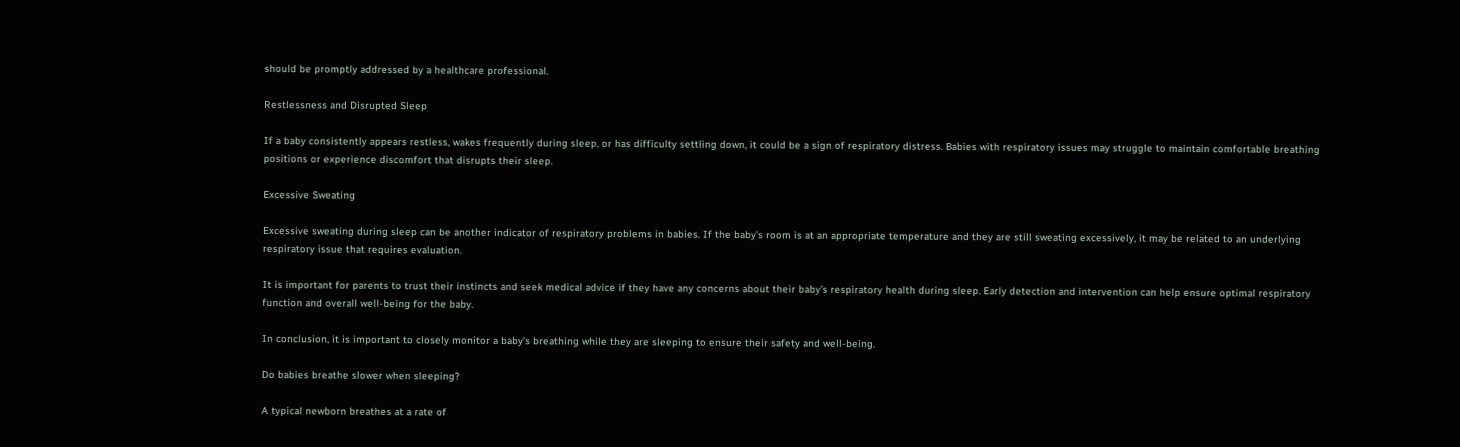should be promptly addressed by a healthcare professional.

Restlessness and Disrupted Sleep

If a baby consistently appears restless, wakes frequently during sleep, or has difficulty settling down, it could be a sign of respiratory distress. Babies with respiratory issues may struggle to maintain comfortable breathing positions or experience discomfort that disrupts their sleep.

Excessive Sweating

Excessive sweating during sleep can be another indicator of respiratory problems in babies. If the baby’s room is at an appropriate temperature and they are still sweating excessively, it may be related to an underlying respiratory issue that requires evaluation.

It is important for parents to trust their instincts and seek medical advice if they have any concerns about their baby’s respiratory health during sleep. Early detection and intervention can help ensure optimal respiratory function and overall well-being for the baby.

In conclusion, it is important to closely monitor a baby’s breathing while they are sleeping to ensure their safety and well-being.

Do babies breathe slower when sleeping?

A typical newborn breathes at a rate of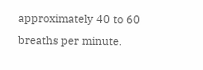approximately 40 to 60 breaths per minute.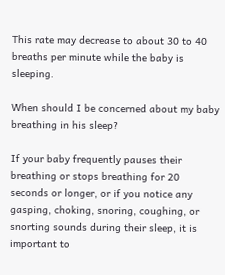This rate may decrease to about 30 to 40 breaths per minute while the baby is sleeping.

When should I be concerned about my baby breathing in his sleep?

If your baby frequently pauses their breathing or stops breathing for 20 seconds or longer, or if you notice any gasping, choking, snoring, coughing, or snorting sounds during their sleep, it is important to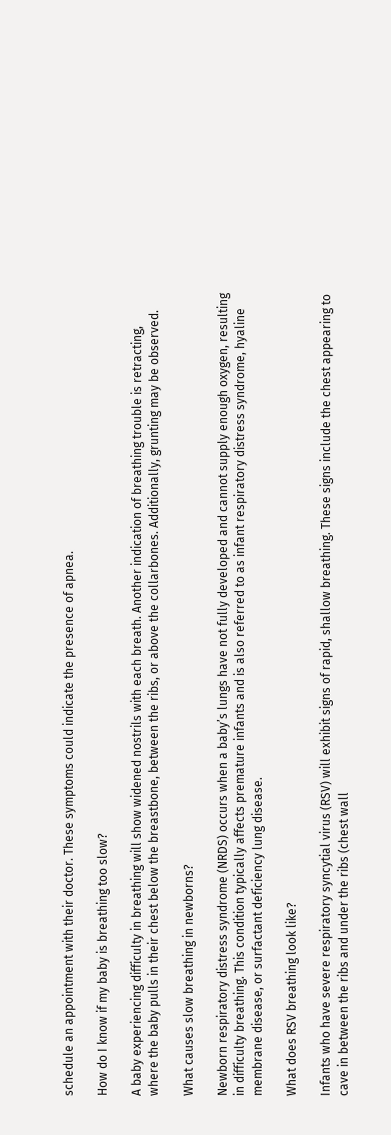schedule an appointment with their doctor. These symptoms could indicate the presence of apnea.

How do I know if my baby is breathing too slow?

A baby experiencing difficulty in breathing will show widened nostrils with each breath. Another indication of breathing trouble is retracting, where the baby pulls in their chest below the breastbone, between the ribs, or above the collarbones. Additionally, grunting may be observed.

What causes slow breathing in newborns?

Newborn respiratory distress syndrome (NRDS) occurs when a baby’s lungs have not fully developed and cannot supply enough oxygen, resulting in difficulty breathing. This condition typically affects premature infants and is also referred to as infant respiratory distress syndrome, hyaline membrane disease, or surfactant deficiency lung disease.

What does RSV breathing look like?

Infants who have severe respiratory syncytial virus (RSV) will exhibit signs of rapid, shallow breathing. These signs include the chest appearing to cave in between the ribs and under the ribs (chest wall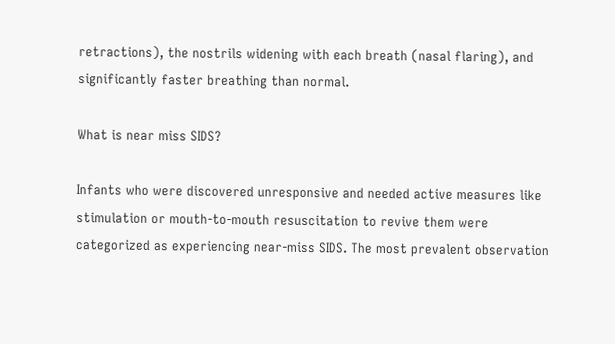retractions), the nostrils widening with each breath (nasal flaring), and significantly faster breathing than normal.

What is near miss SIDS?

Infants who were discovered unresponsive and needed active measures like stimulation or mouth-to-mouth resuscitation to revive them were categorized as experiencing near-miss SIDS. The most prevalent observation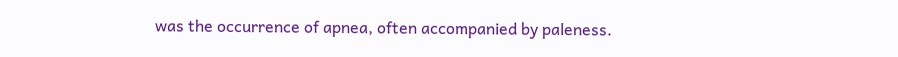was the occurrence of apnea, often accompanied by paleness.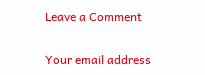Leave a Comment

Your email address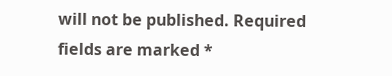will not be published. Required fields are marked *